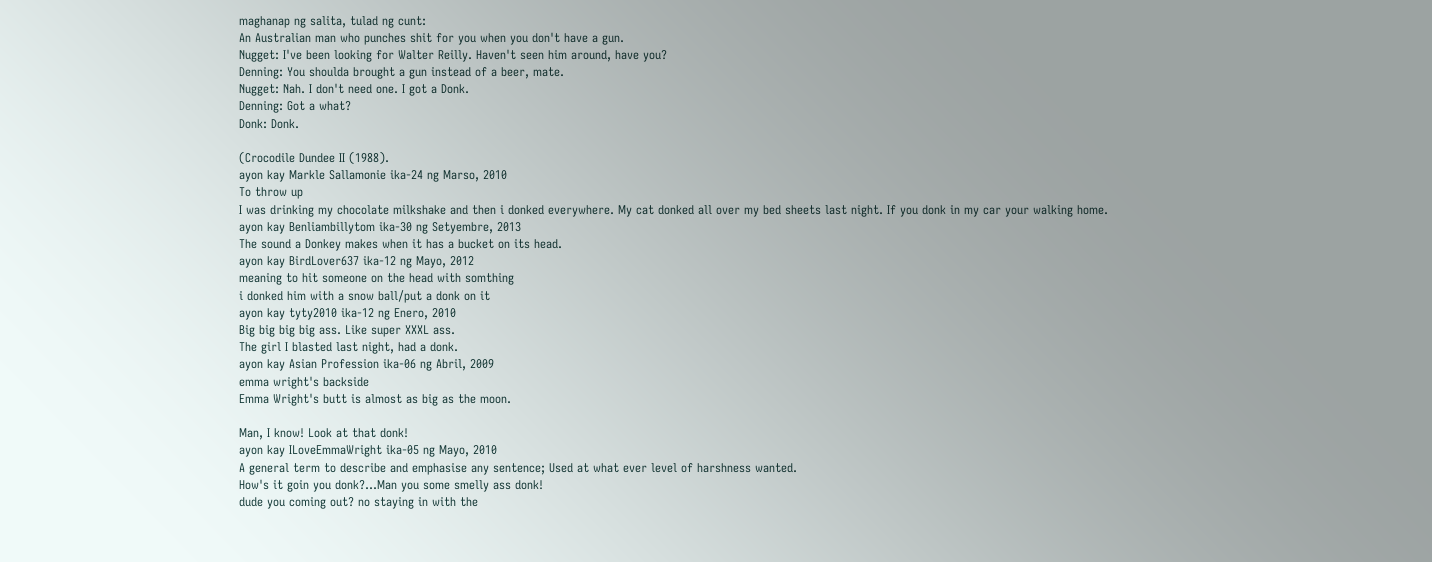maghanap ng salita, tulad ng cunt:
An Australian man who punches shit for you when you don't have a gun.
Nugget: I've been looking for Walter Reilly. Haven't seen him around, have you?
Denning: You shoulda brought a gun instead of a beer, mate.
Nugget: Nah. I don't need one. I got a Donk.
Denning: Got a what?
Donk: Donk.

(Crocodile Dundee II (1988).
ayon kay Markle Sallamonie ika-24 ng Marso, 2010
To throw up
I was drinking my chocolate milkshake and then i donked everywhere. My cat donked all over my bed sheets last night. If you donk in my car your walking home.
ayon kay Benliambillytom ika-30 ng Setyembre, 2013
The sound a Donkey makes when it has a bucket on its head.
ayon kay BirdLover637 ika-12 ng Mayo, 2012
meaning to hit someone on the head with somthing
i donked him with a snow ball/put a donk on it
ayon kay tyty2010 ika-12 ng Enero, 2010
Big big big big ass. Like super XXXL ass.
The girl I blasted last night, had a donk.
ayon kay Asian Profession ika-06 ng Abril, 2009
emma wright's backside
Emma Wright's butt is almost as big as the moon.

Man, I know! Look at that donk!
ayon kay ILoveEmmaWright ika-05 ng Mayo, 2010
A general term to describe and emphasise any sentence; Used at what ever level of harshness wanted.
How's it goin you donk?...Man you some smelly ass donk!
dude you coming out? no staying in with the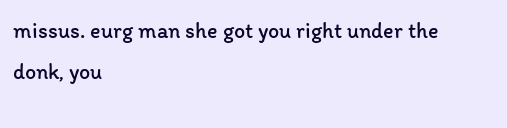missus. eurg man she got you right under the donk, you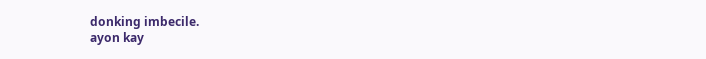donking imbecile.
ayon kay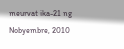meurvat ika-21 ng Nobyembre, 2010